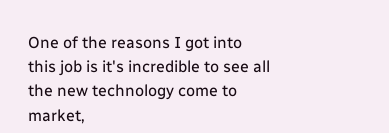One of the reasons I got into this job is it's incredible to see all the new technology come to market,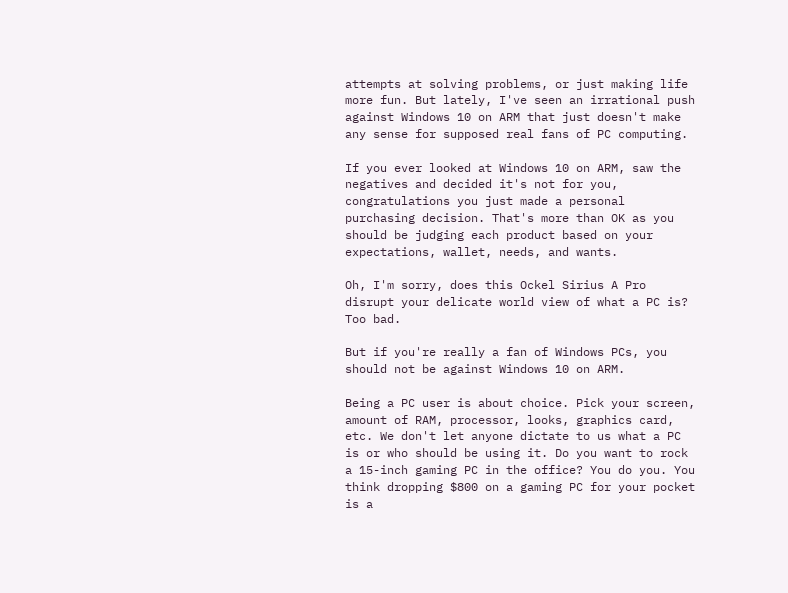attempts at solving problems, or just making life more fun. But lately, I've seen an irrational push against Windows 10 on ARM that just doesn't make any sense for supposed real fans of PC computing.

If you ever looked at Windows 10 on ARM, saw the negatives and decided it's not for you, congratulations you just made a personal purchasing decision. That's more than OK as you should be judging each product based on your expectations, wallet, needs, and wants.

Oh, I'm sorry, does this Ockel Sirius A Pro disrupt your delicate world view of what a PC is? Too bad.

But if you're really a fan of Windows PCs, you should not be against Windows 10 on ARM.

Being a PC user is about choice. Pick your screen, amount of RAM, processor, looks, graphics card, etc. We don't let anyone dictate to us what a PC is or who should be using it. Do you want to rock a 15-inch gaming PC in the office? You do you. You think dropping $800 on a gaming PC for your pocket is a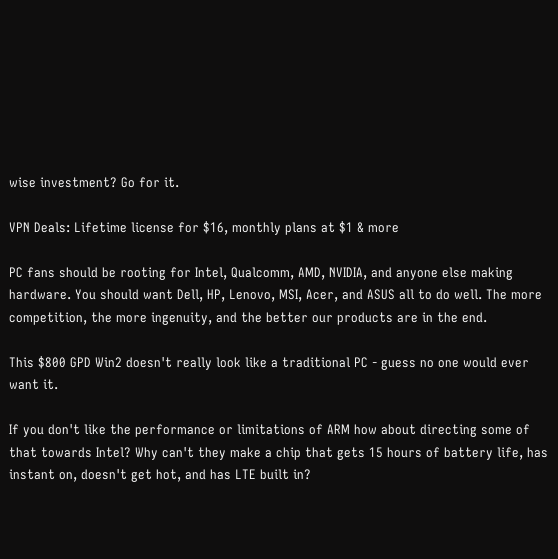wise investment? Go for it.

VPN Deals: Lifetime license for $16, monthly plans at $1 & more

PC fans should be rooting for Intel, Qualcomm, AMD, NVIDIA, and anyone else making hardware. You should want Dell, HP, Lenovo, MSI, Acer, and ASUS all to do well. The more competition, the more ingenuity, and the better our products are in the end.

This $800 GPD Win2 doesn't really look like a traditional PC - guess no one would ever want it.

If you don't like the performance or limitations of ARM how about directing some of that towards Intel? Why can't they make a chip that gets 15 hours of battery life, has instant on, doesn't get hot, and has LTE built in?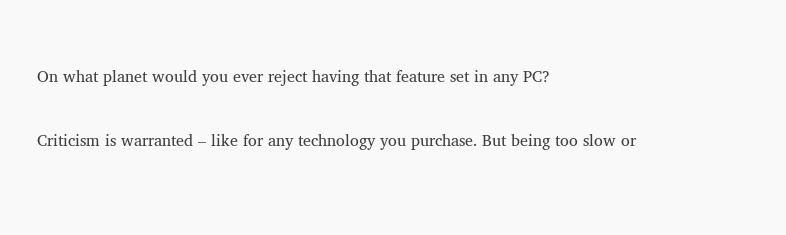On what planet would you ever reject having that feature set in any PC?

Criticism is warranted – like for any technology you purchase. But being too slow or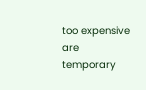too expensive are temporary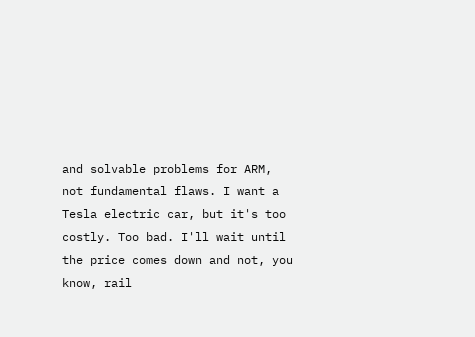and solvable problems for ARM, not fundamental flaws. I want a Tesla electric car, but it's too costly. Too bad. I'll wait until the price comes down and not, you know, rail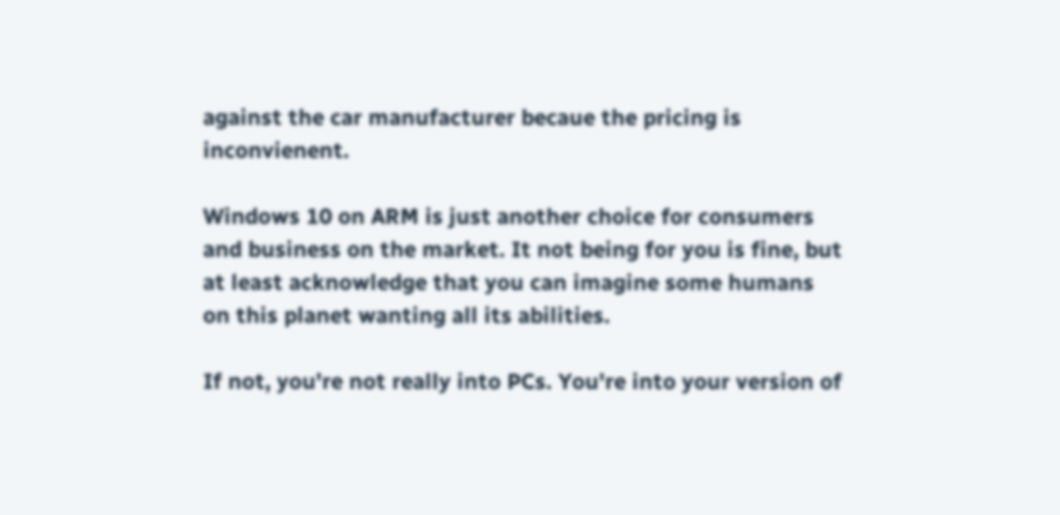against the car manufacturer becaue the pricing is inconvienent.

Windows 10 on ARM is just another choice for consumers and business on the market. It not being for you is fine, but at least acknowledge that you can imagine some humans on this planet wanting all its abilities.

If not, you're not really into PCs. You're into your version of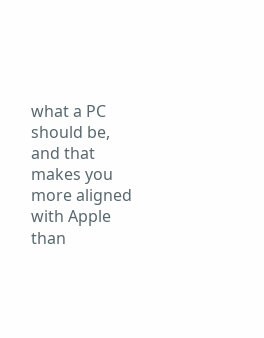what a PC should be, and that makes you more aligned with Apple than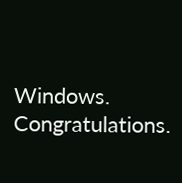Windows. Congratulations.